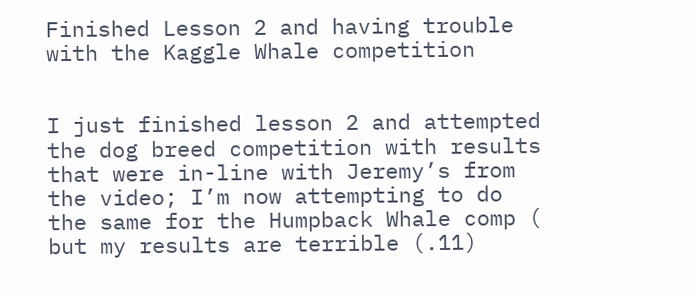Finished Lesson 2 and having trouble with the Kaggle Whale competition


I just finished lesson 2 and attempted the dog breed competition with results that were in-line with Jeremy’s from the video; I’m now attempting to do the same for the Humpback Whale comp ( but my results are terrible (.11)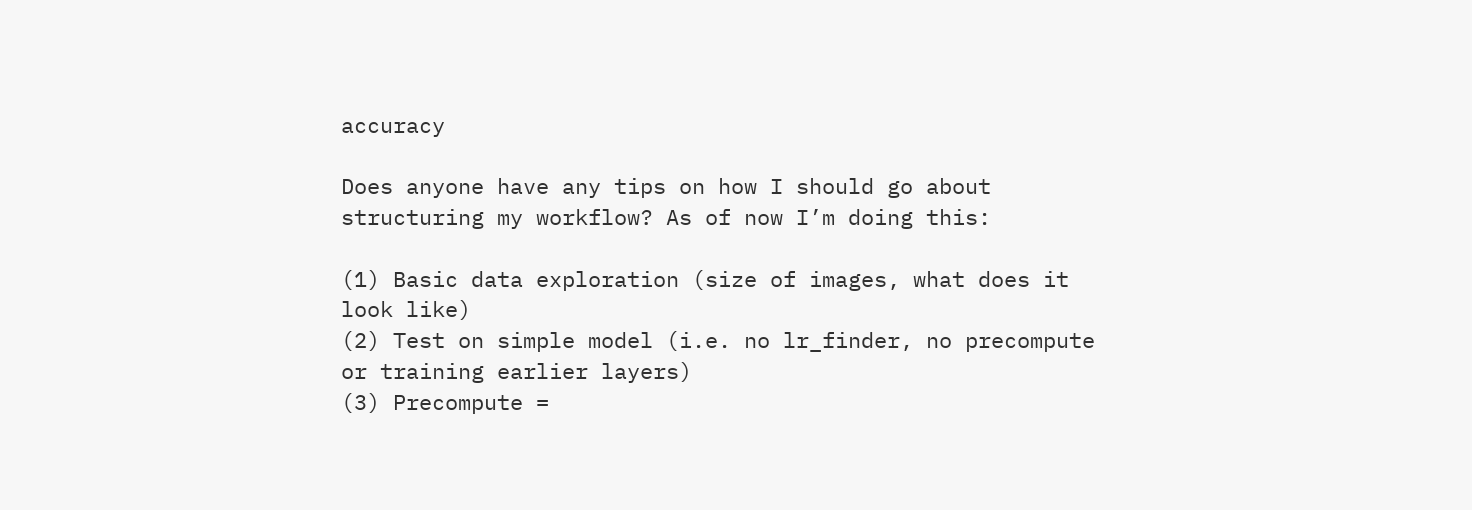accuracy

Does anyone have any tips on how I should go about structuring my workflow? As of now I’m doing this:

(1) Basic data exploration (size of images, what does it look like)
(2) Test on simple model (i.e. no lr_finder, no precompute or training earlier layers)
(3) Precompute =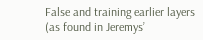False and training earlier layers (as found in Jeremys’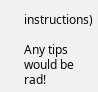instructions)

Any tips would be rad!